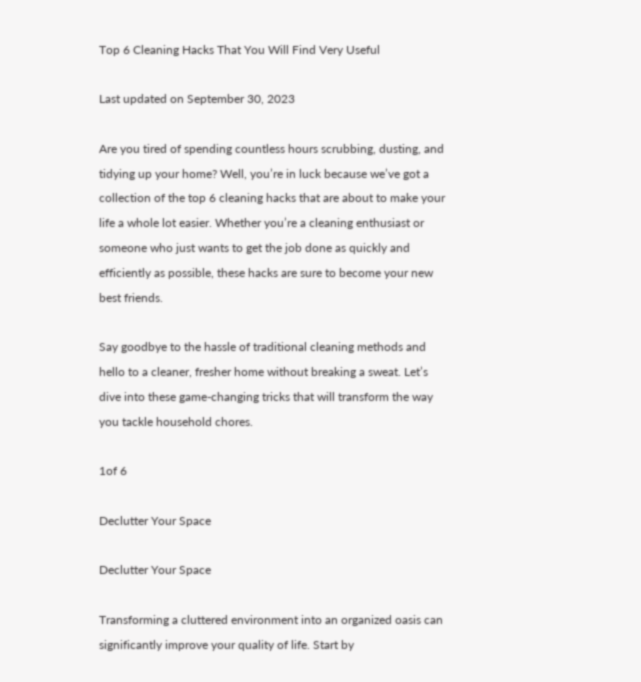Top 6 Cleaning Hacks That You Will Find Very Useful

Last updated on September 30, 2023

Are you tired of spending countless hours scrubbing, dusting, and tidying up your home? Well, you’re in luck because we’ve got a collection of the top 6 cleaning hacks that are about to make your life a whole lot easier. Whether you’re a cleaning enthusiast or someone who just wants to get the job done as quickly and efficiently as possible, these hacks are sure to become your new best friends.

Say goodbye to the hassle of traditional cleaning methods and hello to a cleaner, fresher home without breaking a sweat. Let’s dive into these game-changing tricks that will transform the way you tackle household chores.

1of 6

Declutter Your Space

Declutter Your Space

Transforming a cluttered environment into an organized oasis can significantly improve your quality of life. Start by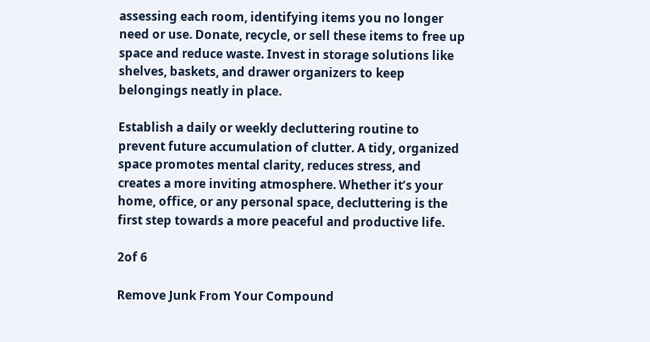assessing each room, identifying items you no longer need or use. Donate, recycle, or sell these items to free up space and reduce waste. Invest in storage solutions like shelves, baskets, and drawer organizers to keep belongings neatly in place.

Establish a daily or weekly decluttering routine to prevent future accumulation of clutter. A tidy, organized space promotes mental clarity, reduces stress, and creates a more inviting atmosphere. Whether it’s your home, office, or any personal space, decluttering is the first step towards a more peaceful and productive life.

2of 6

Remove Junk From Your Compound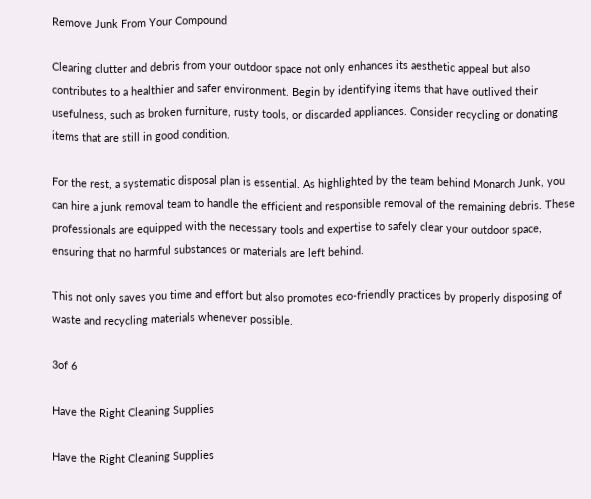Remove Junk From Your Compound

Clearing clutter and debris from your outdoor space not only enhances its aesthetic appeal but also contributes to a healthier and safer environment. Begin by identifying items that have outlived their usefulness, such as broken furniture, rusty tools, or discarded appliances. Consider recycling or donating items that are still in good condition.

For the rest, a systematic disposal plan is essential. As highlighted by the team behind Monarch Junk, you can hire a junk removal team to handle the efficient and responsible removal of the remaining debris. These professionals are equipped with the necessary tools and expertise to safely clear your outdoor space, ensuring that no harmful substances or materials are left behind.

This not only saves you time and effort but also promotes eco-friendly practices by properly disposing of waste and recycling materials whenever possible.

3of 6

Have the Right Cleaning Supplies

Have the Right Cleaning Supplies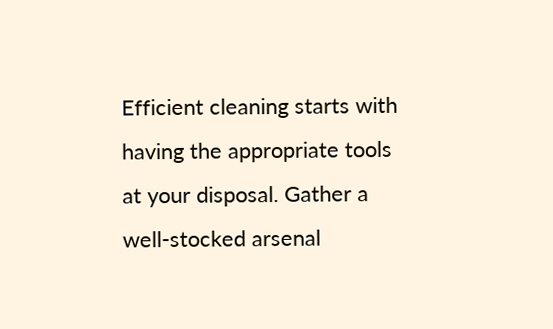Efficient cleaning starts with having the appropriate tools at your disposal. Gather a well-stocked arsenal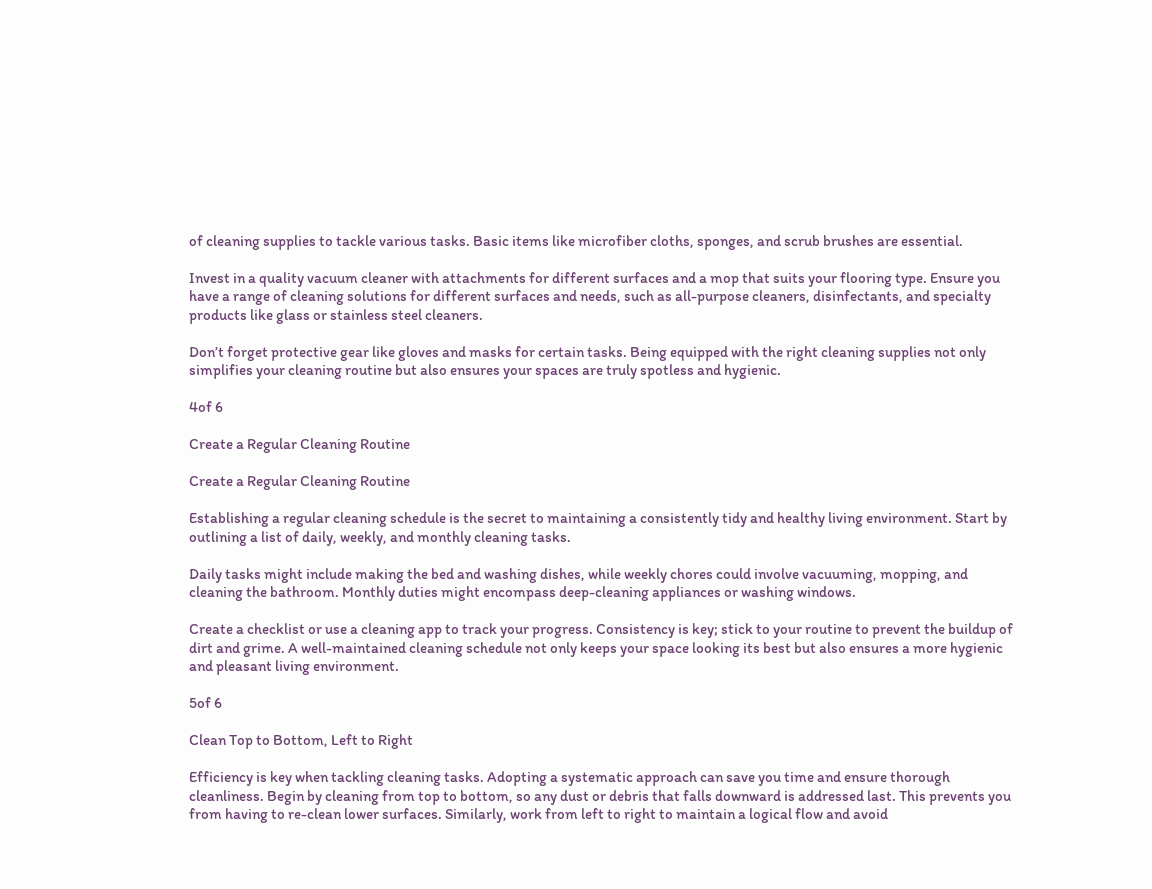of cleaning supplies to tackle various tasks. Basic items like microfiber cloths, sponges, and scrub brushes are essential.

Invest in a quality vacuum cleaner with attachments for different surfaces and a mop that suits your flooring type. Ensure you have a range of cleaning solutions for different surfaces and needs, such as all-purpose cleaners, disinfectants, and specialty products like glass or stainless steel cleaners.

Don’t forget protective gear like gloves and masks for certain tasks. Being equipped with the right cleaning supplies not only simplifies your cleaning routine but also ensures your spaces are truly spotless and hygienic.

4of 6

Create a Regular Cleaning Routine

Create a Regular Cleaning Routine

Establishing a regular cleaning schedule is the secret to maintaining a consistently tidy and healthy living environment. Start by outlining a list of daily, weekly, and monthly cleaning tasks.

Daily tasks might include making the bed and washing dishes, while weekly chores could involve vacuuming, mopping, and cleaning the bathroom. Monthly duties might encompass deep-cleaning appliances or washing windows.

Create a checklist or use a cleaning app to track your progress. Consistency is key; stick to your routine to prevent the buildup of dirt and grime. A well-maintained cleaning schedule not only keeps your space looking its best but also ensures a more hygienic and pleasant living environment.

5of 6

Clean Top to Bottom, Left to Right

Efficiency is key when tackling cleaning tasks. Adopting a systematic approach can save you time and ensure thorough cleanliness. Begin by cleaning from top to bottom, so any dust or debris that falls downward is addressed last. This prevents you from having to re-clean lower surfaces. Similarly, work from left to right to maintain a logical flow and avoid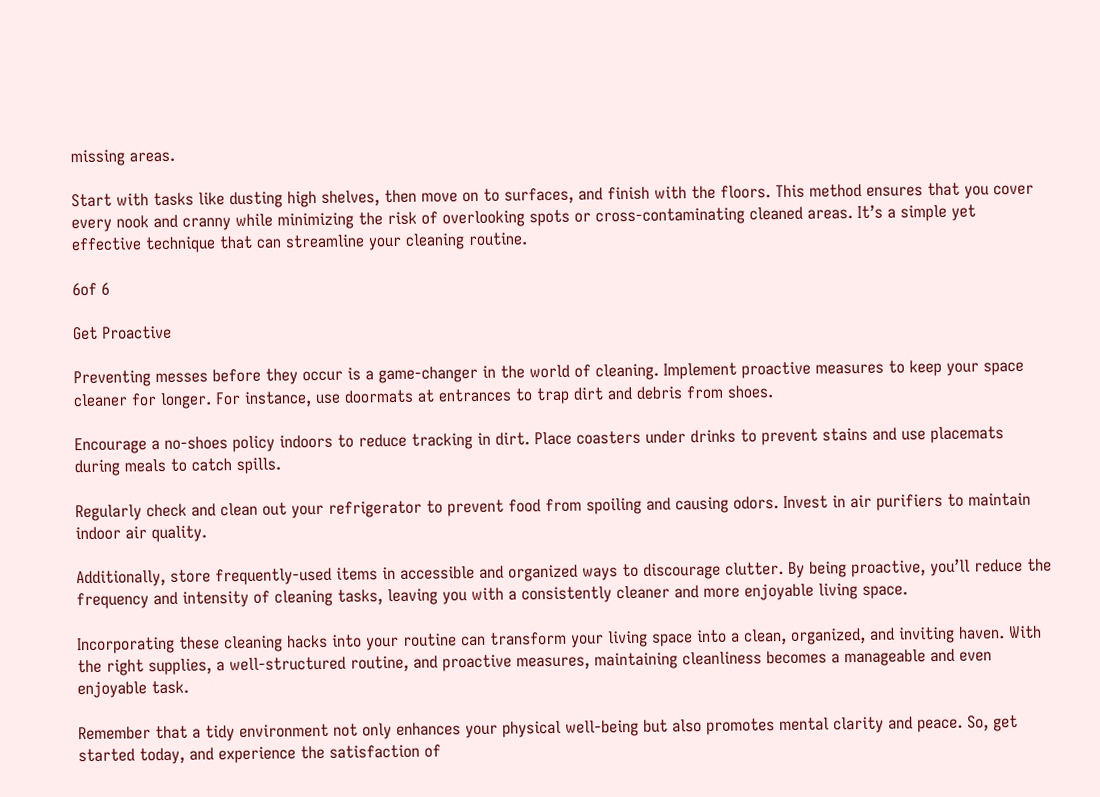missing areas.

Start with tasks like dusting high shelves, then move on to surfaces, and finish with the floors. This method ensures that you cover every nook and cranny while minimizing the risk of overlooking spots or cross-contaminating cleaned areas. It’s a simple yet effective technique that can streamline your cleaning routine.

6of 6

Get Proactive

Preventing messes before they occur is a game-changer in the world of cleaning. Implement proactive measures to keep your space cleaner for longer. For instance, use doormats at entrances to trap dirt and debris from shoes.

Encourage a no-shoes policy indoors to reduce tracking in dirt. Place coasters under drinks to prevent stains and use placemats during meals to catch spills.

Regularly check and clean out your refrigerator to prevent food from spoiling and causing odors. Invest in air purifiers to maintain indoor air quality.

Additionally, store frequently-used items in accessible and organized ways to discourage clutter. By being proactive, you’ll reduce the frequency and intensity of cleaning tasks, leaving you with a consistently cleaner and more enjoyable living space.

Incorporating these cleaning hacks into your routine can transform your living space into a clean, organized, and inviting haven. With the right supplies, a well-structured routine, and proactive measures, maintaining cleanliness becomes a manageable and even enjoyable task.

Remember that a tidy environment not only enhances your physical well-being but also promotes mental clarity and peace. So, get started today, and experience the satisfaction of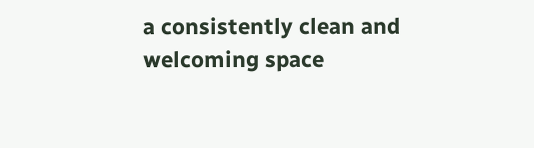a consistently clean and welcoming space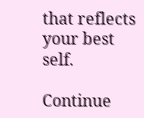that reflects your best self.

Continue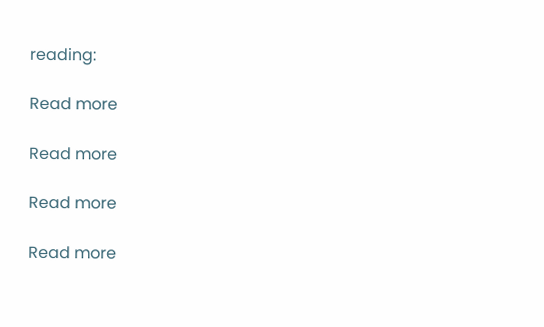reading:

Read more

Read more

Read more

Read more